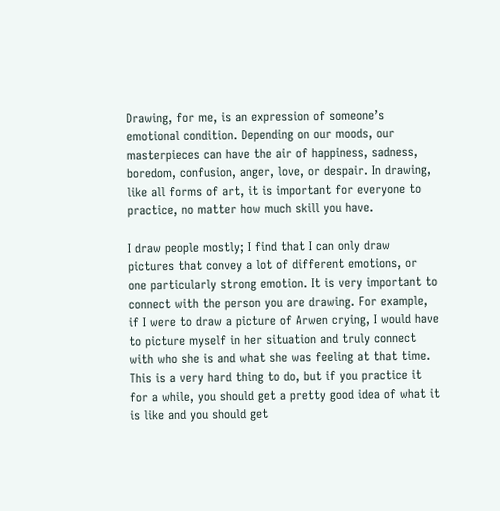Drawing, for me, is an expression of someone’s emotional condition. Depending on our moods, our masterpieces can have the air of happiness, sadness, boredom, confusion, anger, love, or despair. In drawing, like all forms of art, it is important for everyone to practice, no matter how much skill you have.

I draw people mostly; I find that I can only draw pictures that convey a lot of different emotions, or one particularly strong emotion. It is very important to connect with the person you are drawing. For example, if I were to draw a picture of Arwen crying, I would have to picture myself in her situation and truly connect with who she is and what she was feeling at that time. This is a very hard thing to do, but if you practice it for a while, you should get a pretty good idea of what it is like and you should get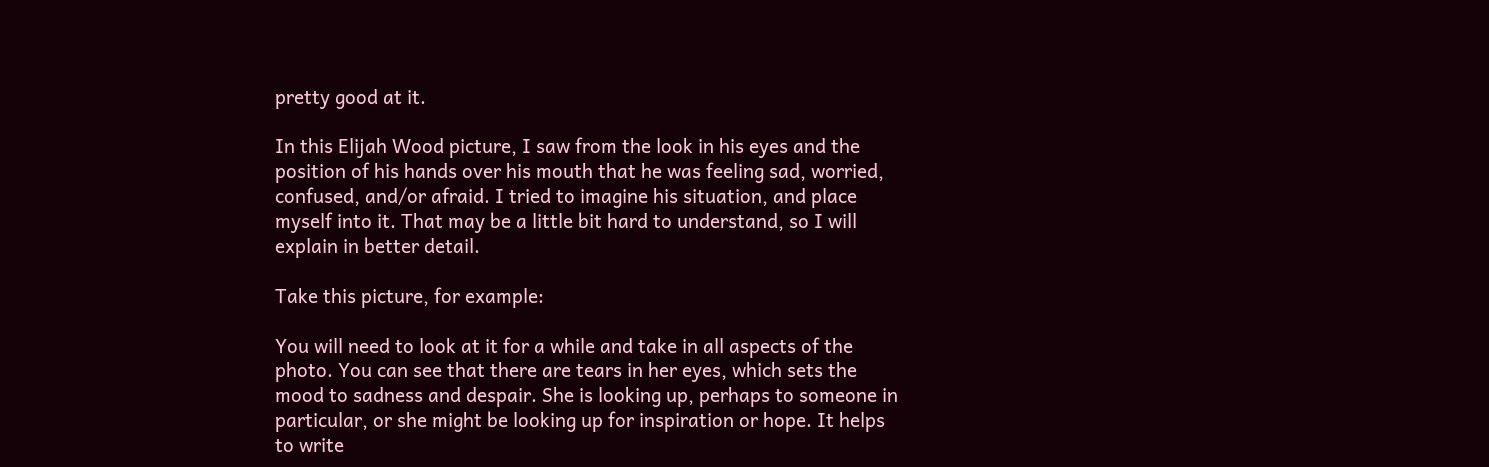pretty good at it.

In this Elijah Wood picture, I saw from the look in his eyes and the position of his hands over his mouth that he was feeling sad, worried, confused, and/or afraid. I tried to imagine his situation, and place myself into it. That may be a little bit hard to understand, so I will explain in better detail.

Take this picture, for example:

You will need to look at it for a while and take in all aspects of the photo. You can see that there are tears in her eyes, which sets the mood to sadness and despair. She is looking up, perhaps to someone in particular, or she might be looking up for inspiration or hope. It helps to write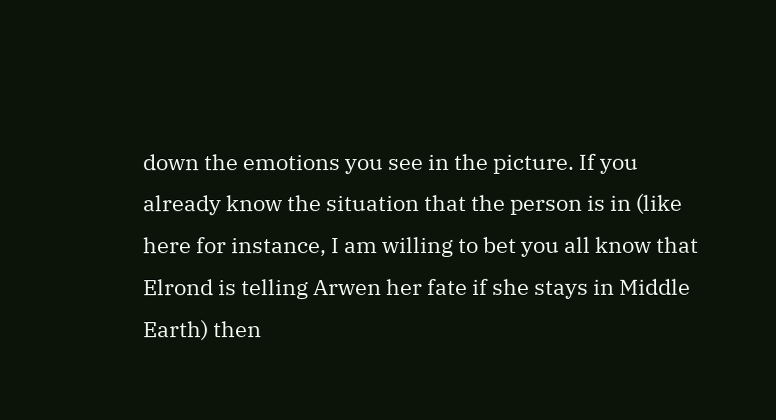down the emotions you see in the picture. If you already know the situation that the person is in (like here for instance, I am willing to bet you all know that Elrond is telling Arwen her fate if she stays in Middle Earth) then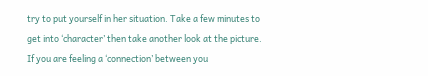try to put yourself in her situation. Take a few minutes to get into ‘character’ then take another look at the picture. If you are feeling a ‘connection’ between you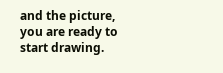and the picture, you are ready to start drawing.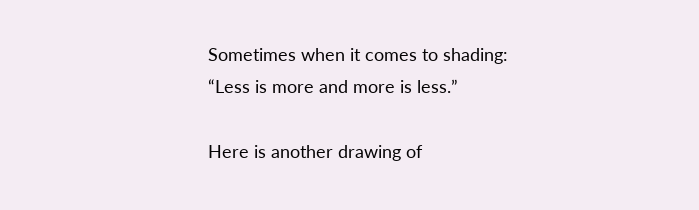Sometimes when it comes to shading: “Less is more and more is less.”

Here is another drawing of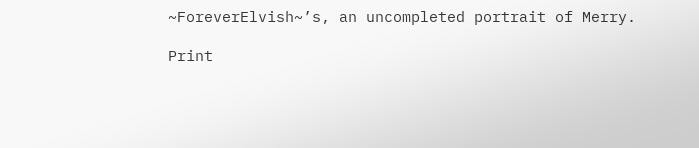~ForeverElvish~’s, an uncompleted portrait of Merry.

Print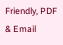Friendly, PDF & Email